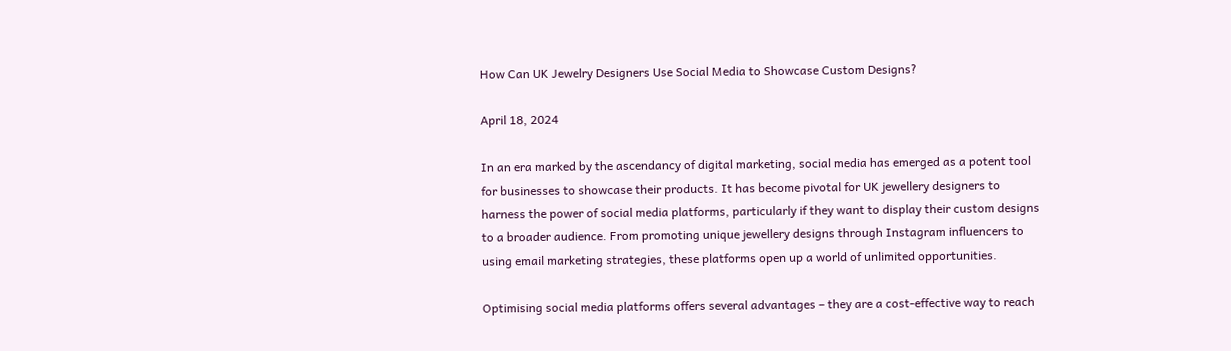How Can UK Jewelry Designers Use Social Media to Showcase Custom Designs?

April 18, 2024

In an era marked by the ascendancy of digital marketing, social media has emerged as a potent tool for businesses to showcase their products. It has become pivotal for UK jewellery designers to harness the power of social media platforms, particularly if they want to display their custom designs to a broader audience. From promoting unique jewellery designs through Instagram influencers to using email marketing strategies, these platforms open up a world of unlimited opportunities.

Optimising social media platforms offers several advantages – they are a cost-effective way to reach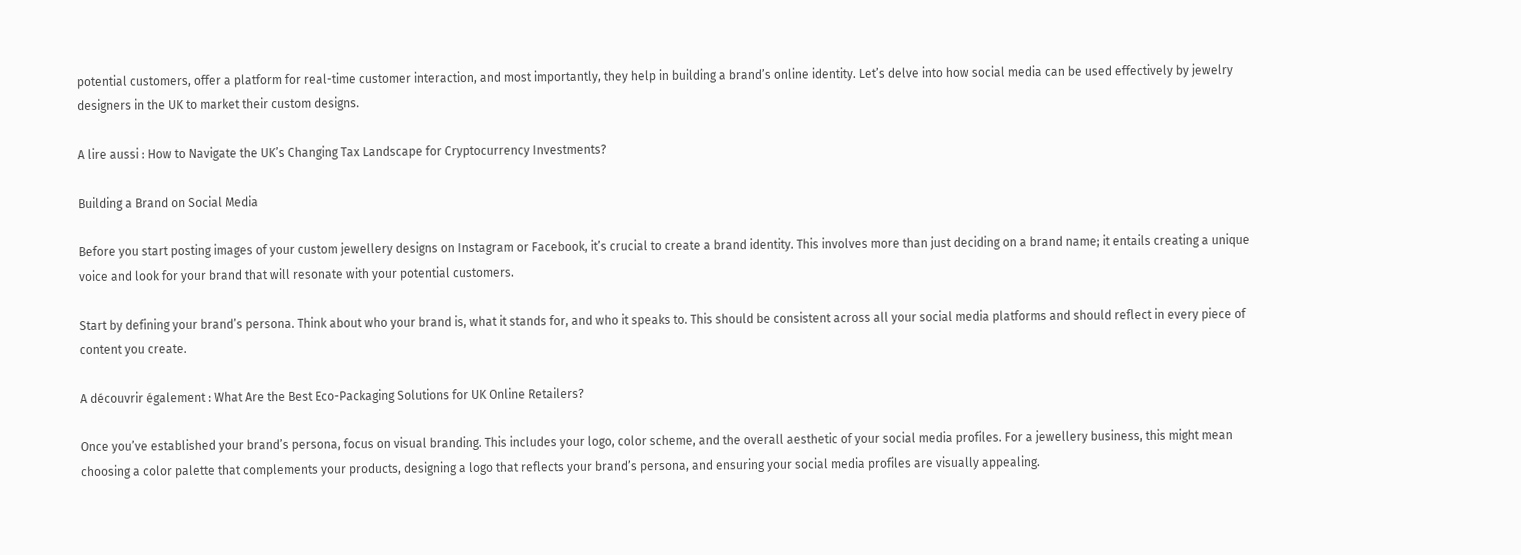potential customers, offer a platform for real-time customer interaction, and most importantly, they help in building a brand’s online identity. Let’s delve into how social media can be used effectively by jewelry designers in the UK to market their custom designs.

A lire aussi : How to Navigate the UK’s Changing Tax Landscape for Cryptocurrency Investments?

Building a Brand on Social Media

Before you start posting images of your custom jewellery designs on Instagram or Facebook, it’s crucial to create a brand identity. This involves more than just deciding on a brand name; it entails creating a unique voice and look for your brand that will resonate with your potential customers.

Start by defining your brand’s persona. Think about who your brand is, what it stands for, and who it speaks to. This should be consistent across all your social media platforms and should reflect in every piece of content you create.

A découvrir également : What Are the Best Eco-Packaging Solutions for UK Online Retailers?

Once you’ve established your brand’s persona, focus on visual branding. This includes your logo, color scheme, and the overall aesthetic of your social media profiles. For a jewellery business, this might mean choosing a color palette that complements your products, designing a logo that reflects your brand’s persona, and ensuring your social media profiles are visually appealing.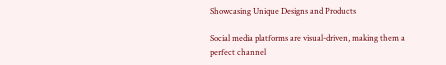Showcasing Unique Designs and Products

Social media platforms are visual-driven, making them a perfect channel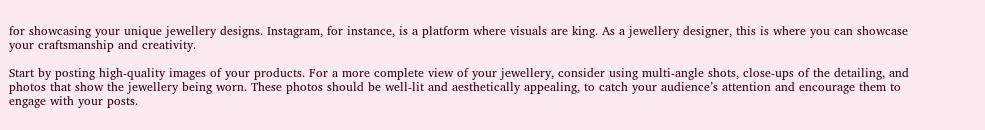for showcasing your unique jewellery designs. Instagram, for instance, is a platform where visuals are king. As a jewellery designer, this is where you can showcase your craftsmanship and creativity.

Start by posting high-quality images of your products. For a more complete view of your jewellery, consider using multi-angle shots, close-ups of the detailing, and photos that show the jewellery being worn. These photos should be well-lit and aesthetically appealing, to catch your audience’s attention and encourage them to engage with your posts.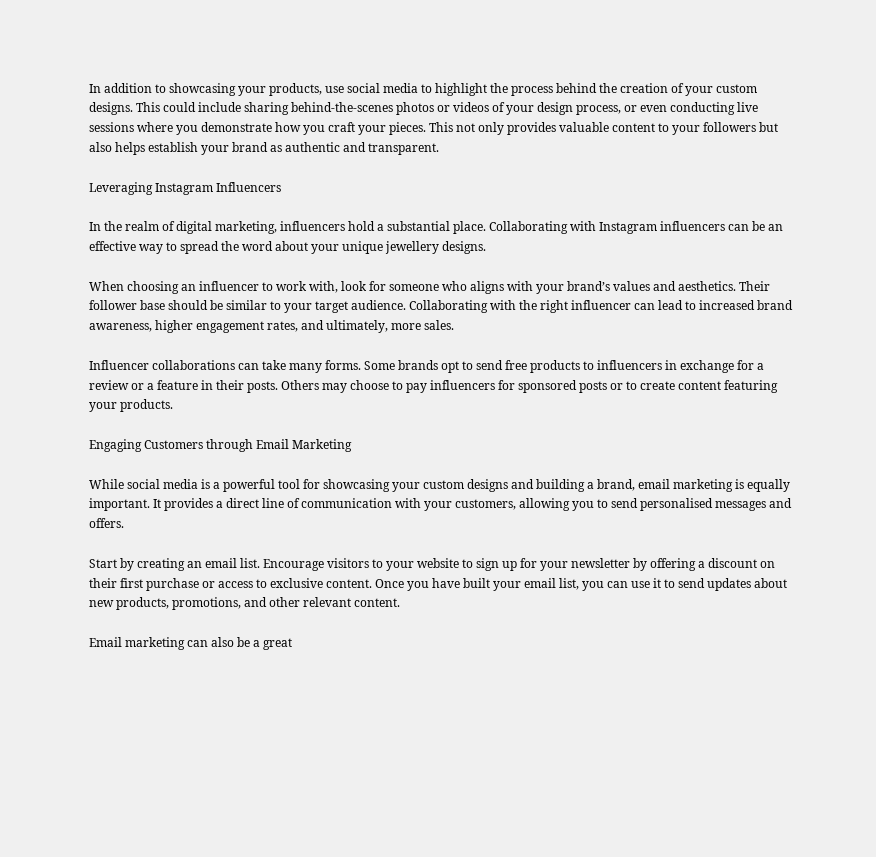In addition to showcasing your products, use social media to highlight the process behind the creation of your custom designs. This could include sharing behind-the-scenes photos or videos of your design process, or even conducting live sessions where you demonstrate how you craft your pieces. This not only provides valuable content to your followers but also helps establish your brand as authentic and transparent.

Leveraging Instagram Influencers

In the realm of digital marketing, influencers hold a substantial place. Collaborating with Instagram influencers can be an effective way to spread the word about your unique jewellery designs.

When choosing an influencer to work with, look for someone who aligns with your brand’s values and aesthetics. Their follower base should be similar to your target audience. Collaborating with the right influencer can lead to increased brand awareness, higher engagement rates, and ultimately, more sales.

Influencer collaborations can take many forms. Some brands opt to send free products to influencers in exchange for a review or a feature in their posts. Others may choose to pay influencers for sponsored posts or to create content featuring your products.

Engaging Customers through Email Marketing

While social media is a powerful tool for showcasing your custom designs and building a brand, email marketing is equally important. It provides a direct line of communication with your customers, allowing you to send personalised messages and offers.

Start by creating an email list. Encourage visitors to your website to sign up for your newsletter by offering a discount on their first purchase or access to exclusive content. Once you have built your email list, you can use it to send updates about new products, promotions, and other relevant content.

Email marketing can also be a great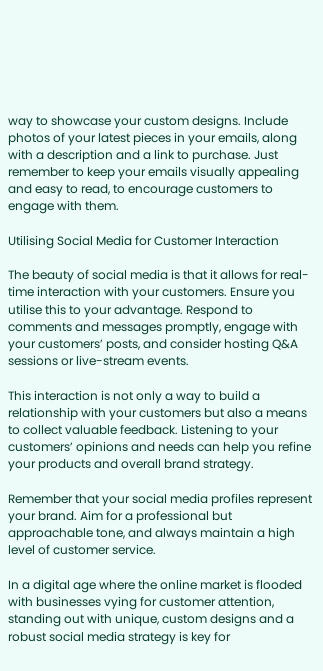way to showcase your custom designs. Include photos of your latest pieces in your emails, along with a description and a link to purchase. Just remember to keep your emails visually appealing and easy to read, to encourage customers to engage with them.

Utilising Social Media for Customer Interaction

The beauty of social media is that it allows for real-time interaction with your customers. Ensure you utilise this to your advantage. Respond to comments and messages promptly, engage with your customers’ posts, and consider hosting Q&A sessions or live-stream events.

This interaction is not only a way to build a relationship with your customers but also a means to collect valuable feedback. Listening to your customers’ opinions and needs can help you refine your products and overall brand strategy.

Remember that your social media profiles represent your brand. Aim for a professional but approachable tone, and always maintain a high level of customer service.

In a digital age where the online market is flooded with businesses vying for customer attention, standing out with unique, custom designs and a robust social media strategy is key for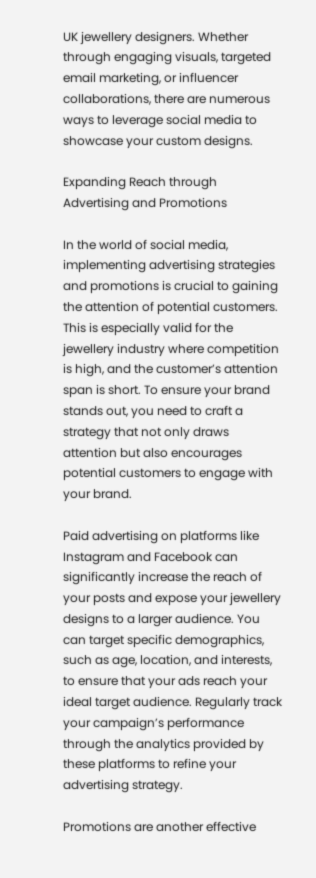UK jewellery designers. Whether through engaging visuals, targeted email marketing, or influencer collaborations, there are numerous ways to leverage social media to showcase your custom designs.

Expanding Reach through Advertising and Promotions

In the world of social media, implementing advertising strategies and promotions is crucial to gaining the attention of potential customers. This is especially valid for the jewellery industry where competition is high, and the customer’s attention span is short. To ensure your brand stands out, you need to craft a strategy that not only draws attention but also encourages potential customers to engage with your brand.

Paid advertising on platforms like Instagram and Facebook can significantly increase the reach of your posts and expose your jewellery designs to a larger audience. You can target specific demographics, such as age, location, and interests, to ensure that your ads reach your ideal target audience. Regularly track your campaign’s performance through the analytics provided by these platforms to refine your advertising strategy.

Promotions are another effective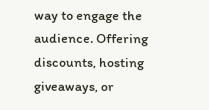way to engage the audience. Offering discounts, hosting giveaways, or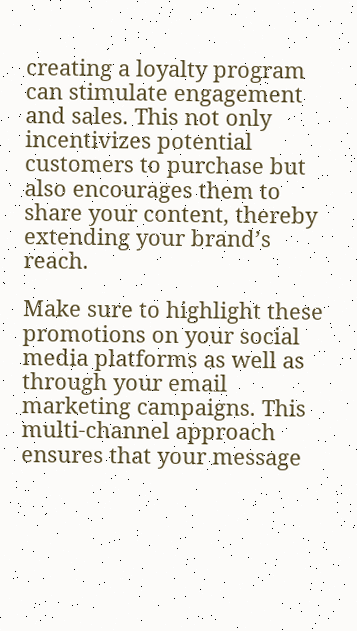creating a loyalty program can stimulate engagement and sales. This not only incentivizes potential customers to purchase but also encourages them to share your content, thereby extending your brand’s reach.

Make sure to highlight these promotions on your social media platforms as well as through your email marketing campaigns. This multi-channel approach ensures that your message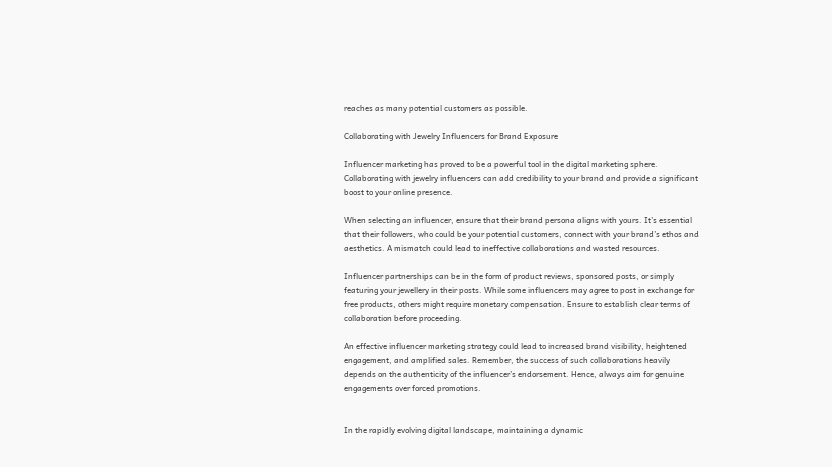reaches as many potential customers as possible.

Collaborating with Jewelry Influencers for Brand Exposure

Influencer marketing has proved to be a powerful tool in the digital marketing sphere. Collaborating with jewelry influencers can add credibility to your brand and provide a significant boost to your online presence.

When selecting an influencer, ensure that their brand persona aligns with yours. It’s essential that their followers, who could be your potential customers, connect with your brand’s ethos and aesthetics. A mismatch could lead to ineffective collaborations and wasted resources.

Influencer partnerships can be in the form of product reviews, sponsored posts, or simply featuring your jewellery in their posts. While some influencers may agree to post in exchange for free products, others might require monetary compensation. Ensure to establish clear terms of collaboration before proceeding.

An effective influencer marketing strategy could lead to increased brand visibility, heightened engagement, and amplified sales. Remember, the success of such collaborations heavily depends on the authenticity of the influencer’s endorsement. Hence, always aim for genuine engagements over forced promotions.


In the rapidly evolving digital landscape, maintaining a dynamic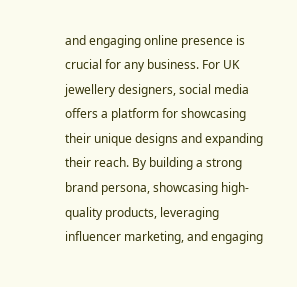and engaging online presence is crucial for any business. For UK jewellery designers, social media offers a platform for showcasing their unique designs and expanding their reach. By building a strong brand persona, showcasing high-quality products, leveraging influencer marketing, and engaging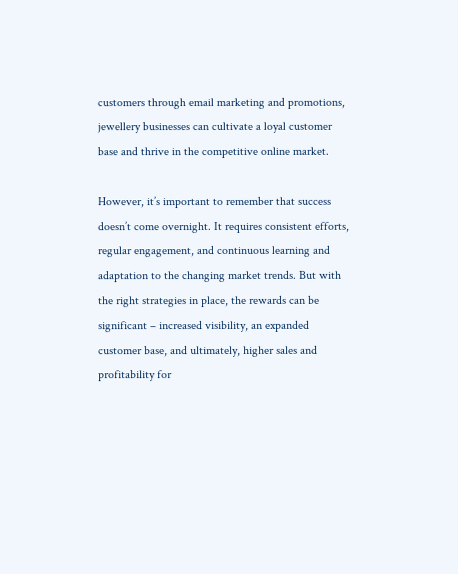customers through email marketing and promotions, jewellery businesses can cultivate a loyal customer base and thrive in the competitive online market.

However, it’s important to remember that success doesn’t come overnight. It requires consistent efforts, regular engagement, and continuous learning and adaptation to the changing market trends. But with the right strategies in place, the rewards can be significant – increased visibility, an expanded customer base, and ultimately, higher sales and profitability for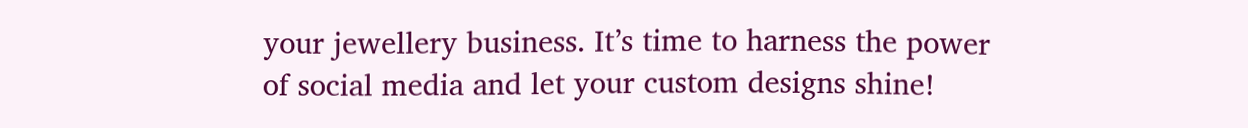your jewellery business. It’s time to harness the power of social media and let your custom designs shine!